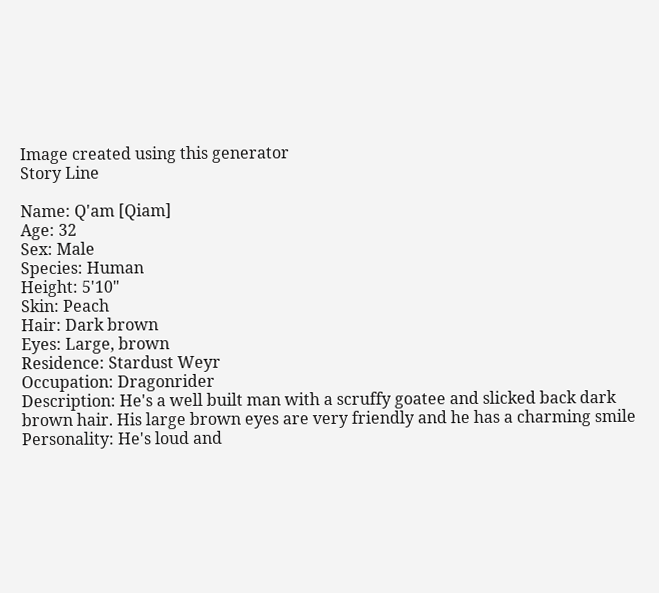Image created using this generator
Story Line

Name: Q'am [Qiam]
Age: 32
Sex: Male
Species: Human
Height: 5'10"
Skin: Peach
Hair: Dark brown
Eyes: Large, brown
Residence: Stardust Weyr
Occupation: Dragonrider
Description: He's a well built man with a scruffy goatee and slicked back dark brown hair. His large brown eyes are very friendly and he has a charming smile
Personality: He's loud and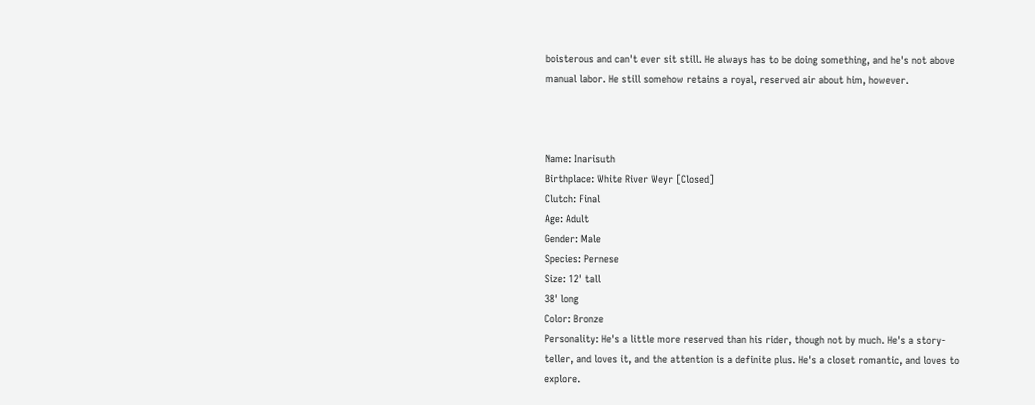boisterous and can't ever sit still. He always has to be doing something, and he's not above manual labor. He still somehow retains a royal, reserved air about him, however.



Name: Inarisuth
Birthplace: White River Weyr [Closed]
Clutch: Final
Age: Adult
Gender: Male
Species: Pernese
Size: 12' tall
38' long
Color: Bronze
Personality: He's a little more reserved than his rider, though not by much. He's a story-teller, and loves it, and the attention is a definite plus. He's a closet romantic, and loves to explore.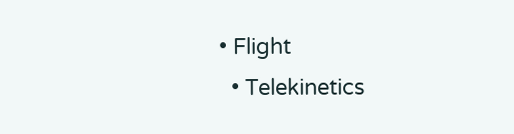• Flight
  • Telekinetics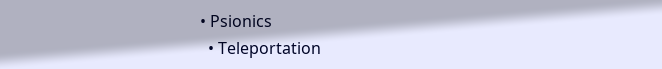• Psionics
  • Teleportation